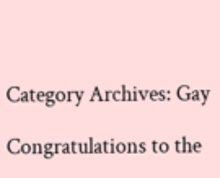Category Archives: Gay

Congratulations to the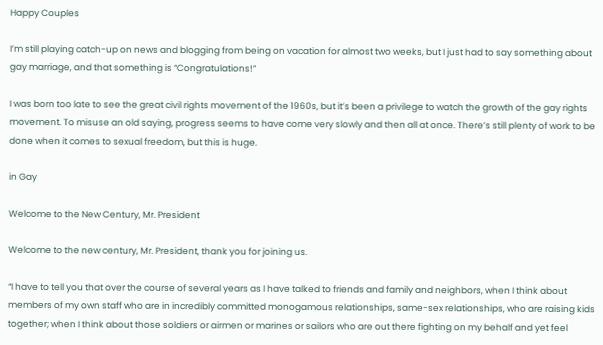Happy Couples

I’m still playing catch-up on news and blogging from being on vacation for almost two weeks, but I just had to say something about gay marriage, and that something is “Congratulations!”

I was born too late to see the great civil rights movement of the 1960s, but it’s been a privilege to watch the growth of the gay rights movement. To misuse an old saying, progress seems to have come very slowly and then all at once. There’s still plenty of work to be done when it comes to sexual freedom, but this is huge.

in Gay

Welcome to the New Century, Mr. President

Welcome to the new century, Mr. President, thank you for joining us.

“I have to tell you that over the course of several years as I have talked to friends and family and neighbors, when I think about members of my own staff who are in incredibly committed monogamous relationships, same-sex relationships, who are raising kids together; when I think about those soldiers or airmen or marines or sailors who are out there fighting on my behalf and yet feel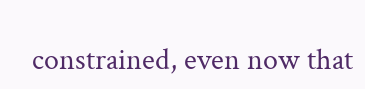constrained, even now that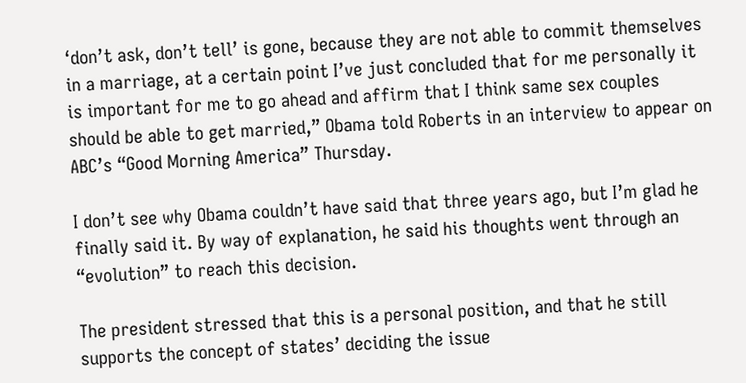‘don’t ask, don’t tell’ is gone, because they are not able to commit themselves in a marriage, at a certain point I’ve just concluded that for me personally it is important for me to go ahead and affirm that I think same sex couples should be able to get married,” Obama told Roberts in an interview to appear on ABC’s “Good Morning America” Thursday.

I don’t see why Obama couldn’t have said that three years ago, but I’m glad he finally said it. By way of explanation, he said his thoughts went through an “evolution” to reach this decision.

The president stressed that this is a personal position, and that he still supports the concept of states’ deciding the issue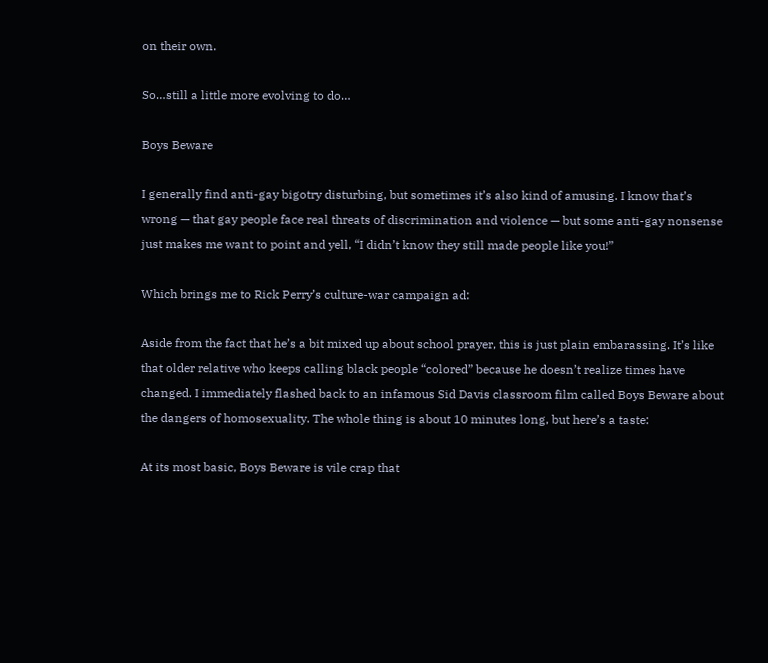on their own.

So…still a little more evolving to do…

Boys Beware

I generally find anti-gay bigotry disturbing, but sometimes it’s also kind of amusing. I know that’s wrong — that gay people face real threats of discrimination and violence — but some anti-gay nonsense just makes me want to point and yell, “I didn’t know they still made people like you!”

Which brings me to Rick Perry’s culture-war campaign ad:

Aside from the fact that he’s a bit mixed up about school prayer, this is just plain embarassing. It’s like that older relative who keeps calling black people “colored” because he doesn’t realize times have changed. I immediately flashed back to an infamous Sid Davis classroom film called Boys Beware about the dangers of homosexuality. The whole thing is about 10 minutes long, but here’s a taste:

At its most basic, Boys Beware is vile crap that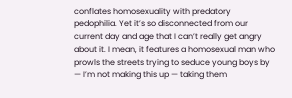conflates homosexuality with predatory pedophilia. Yet it’s so disconnected from our current day and age that I can’t really get angry about it. I mean, it features a homosexual man who prowls the streets trying to seduce young boys by — I’m not making this up — taking them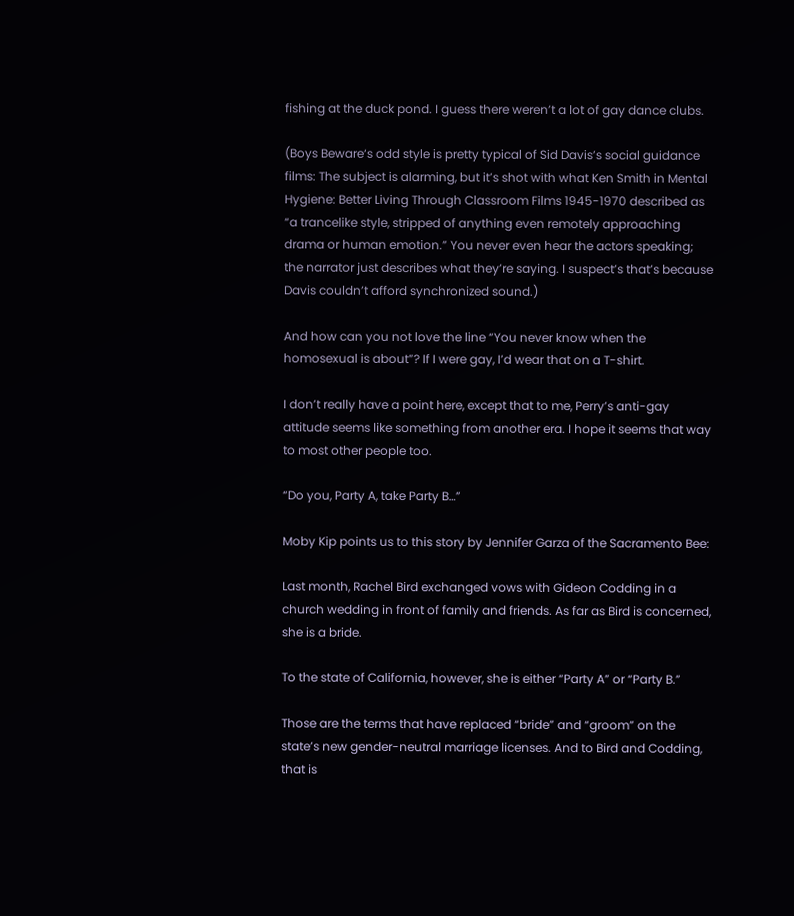fishing at the duck pond. I guess there weren’t a lot of gay dance clubs.

(Boys Beware‘s odd style is pretty typical of Sid Davis’s social guidance films: The subject is alarming, but it’s shot with what Ken Smith in Mental Hygiene: Better Living Through Classroom Films 1945-1970 described as “a trancelike style, stripped of anything even remotely approaching drama or human emotion.” You never even hear the actors speaking; the narrator just describes what they’re saying. I suspect’s that’s because Davis couldn’t afford synchronized sound.)

And how can you not love the line “You never know when the homosexual is about”? If I were gay, I’d wear that on a T-shirt.

I don’t really have a point here, except that to me, Perry’s anti-gay attitude seems like something from another era. I hope it seems that way to most other people too.

“Do you, Party A, take Party B…”

Moby Kip points us to this story by Jennifer Garza of the Sacramento Bee:

Last month, Rachel Bird exchanged vows with Gideon Codding in a church wedding in front of family and friends. As far as Bird is concerned, she is a bride.

To the state of California, however, she is either “Party A” or “Party B.”

Those are the terms that have replaced “bride” and “groom” on the state’s new gender-neutral marriage licenses. And to Bird and Codding, that is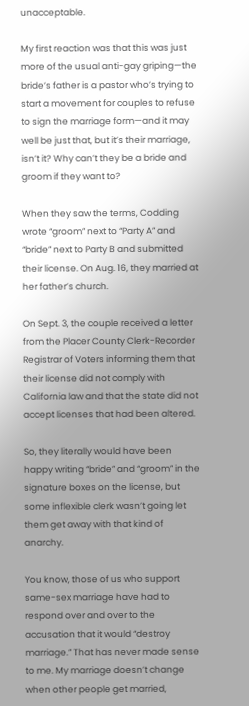unacceptable.

My first reaction was that this was just more of the usual anti-gay griping—the bride’s father is a pastor who’s trying to start a movement for couples to refuse to sign the marriage form—and it may well be just that, but it’s their marriage, isn’t it? Why can’t they be a bride and groom if they want to?

When they saw the terms, Codding wrote “groom” next to “Party A” and “bride” next to Party B and submitted their license. On Aug. 16, they married at her father’s church.

On Sept. 3, the couple received a letter from the Placer County Clerk-Recorder Registrar of Voters informing them that their license did not comply with California law and that the state did not accept licenses that had been altered.

So, they literally would have been happy writing “bride” and “groom” in the signature boxes on the license, but some inflexible clerk wasn’t going let them get away with that kind of anarchy.

You know, those of us who support same-sex marriage have had to respond over and over to the accusation that it would “destroy marriage.” That has never made sense to me. My marriage doesn’t change when other people get married,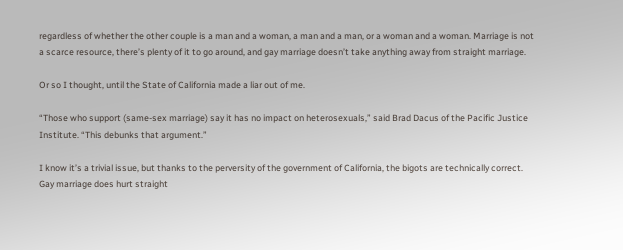regardless of whether the other couple is a man and a woman, a man and a man, or a woman and a woman. Marriage is not a scarce resource, there’s plenty of it to go around, and gay marriage doesn’t take anything away from straight marriage.

Or so I thought, until the State of California made a liar out of me.

“Those who support (same-sex marriage) say it has no impact on heterosexuals,” said Brad Dacus of the Pacific Justice Institute. “This debunks that argument.”

I know it’s a trivial issue, but thanks to the perversity of the government of California, the bigots are technically correct. Gay marriage does hurt straight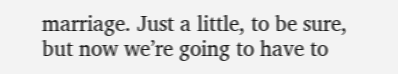marriage. Just a little, to be sure, but now we’re going to have to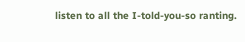listen to all the I-told-you-so ranting.